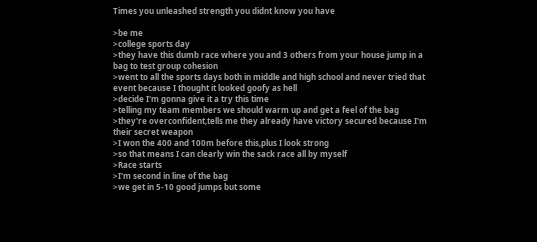Times you unleashed strength you didnt know you have

>be me
>college sports day
>they have this dumb race where you and 3 others from your house jump in a bag to test group cohesion
>went to all the sports days both in middle and high school and never tried that event because I thought it looked goofy as hell
>decide I'm gonna give it a try this time
>telling my team members we should warm up and get a feel of the bag
>they're overconfident,tells me they already have victory secured because I'm their secret weapon
>I won the 400 and 100m before this,plus I look strong
>so that means I can clearly win the sack race all by myself
>Race starts
>I'm second in line of the bag
>we get in 5-10 good jumps but some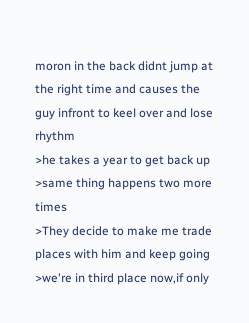moron in the back didnt jump at the right time and causes the guy infront to keel over and lose rhythm
>he takes a year to get back up
>same thing happens two more times
>They decide to make me trade places with him and keep going
>we're in third place now,if only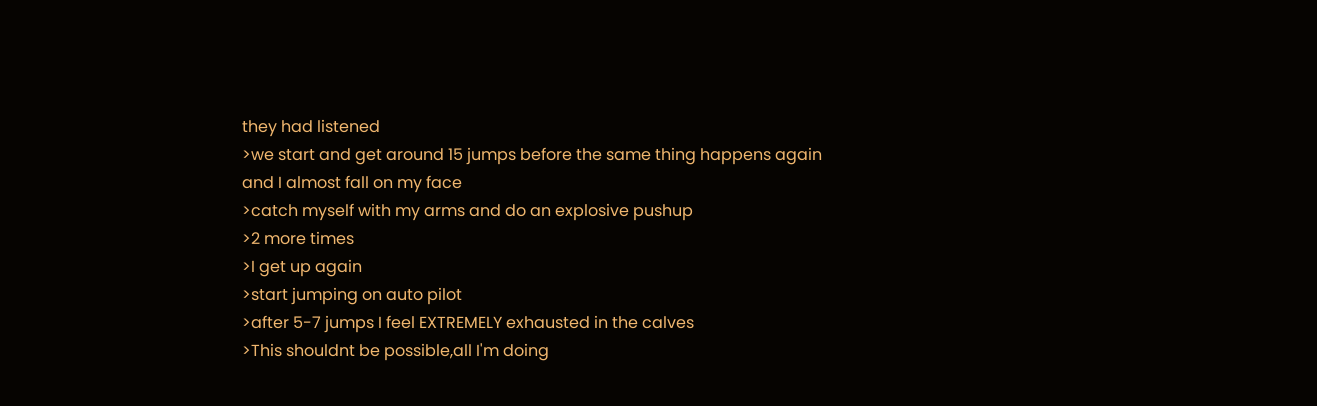they had listened
>we start and get around 15 jumps before the same thing happens again and I almost fall on my face
>catch myself with my arms and do an explosive pushup
>2 more times
>I get up again
>start jumping on auto pilot
>after 5-7 jumps I feel EXTREMELY exhausted in the calves
>This shouldnt be possible,all I'm doing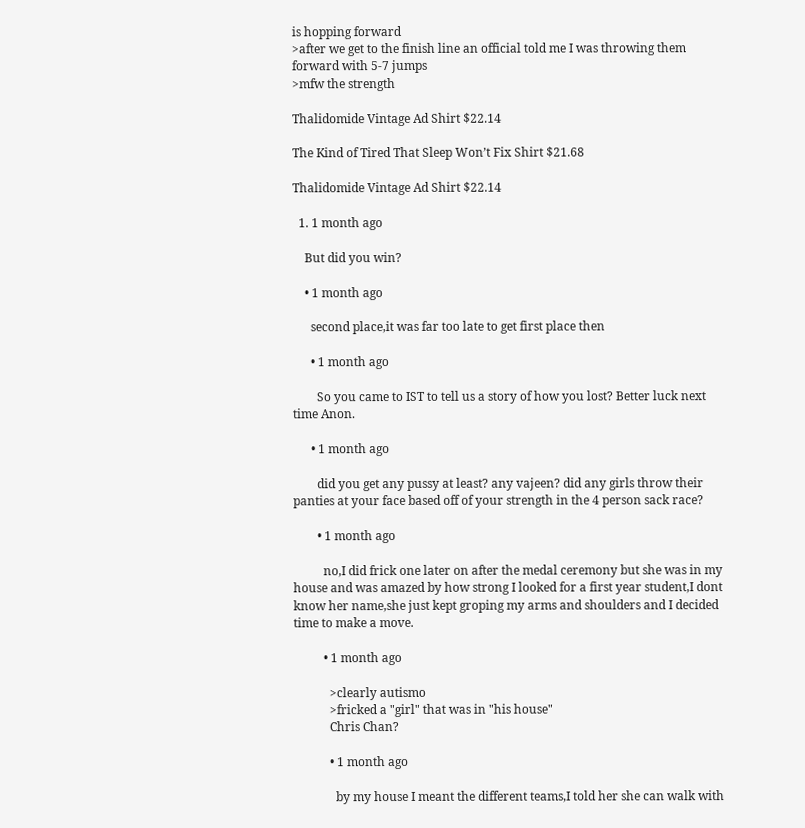is hopping forward
>after we get to the finish line an official told me I was throwing them forward with 5-7 jumps
>mfw the strength

Thalidomide Vintage Ad Shirt $22.14

The Kind of Tired That Sleep Won’t Fix Shirt $21.68

Thalidomide Vintage Ad Shirt $22.14

  1. 1 month ago

    But did you win?

    • 1 month ago

      second place,it was far too late to get first place then

      • 1 month ago

        So you came to IST to tell us a story of how you lost? Better luck next time Anon.

      • 1 month ago

        did you get any pussy at least? any vajeen? did any girls throw their panties at your face based off of your strength in the 4 person sack race?

        • 1 month ago

          no,I did frick one later on after the medal ceremony but she was in my house and was amazed by how strong I looked for a first year student,I dont know her name,she just kept groping my arms and shoulders and I decided time to make a move.

          • 1 month ago

            >clearly autismo
            >fricked a "girl" that was in "his house"
            Chris Chan?

            • 1 month ago

              by my house I meant the different teams,I told her she can walk with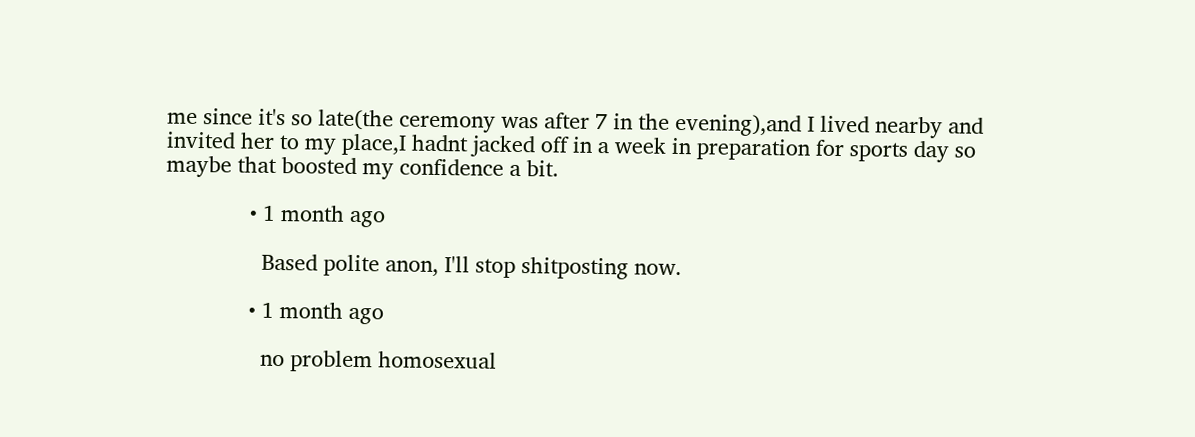me since it's so late(the ceremony was after 7 in the evening),and I lived nearby and invited her to my place,I hadnt jacked off in a week in preparation for sports day so maybe that boosted my confidence a bit.

              • 1 month ago

                Based polite anon, I'll stop shitposting now.

              • 1 month ago

                no problem homosexual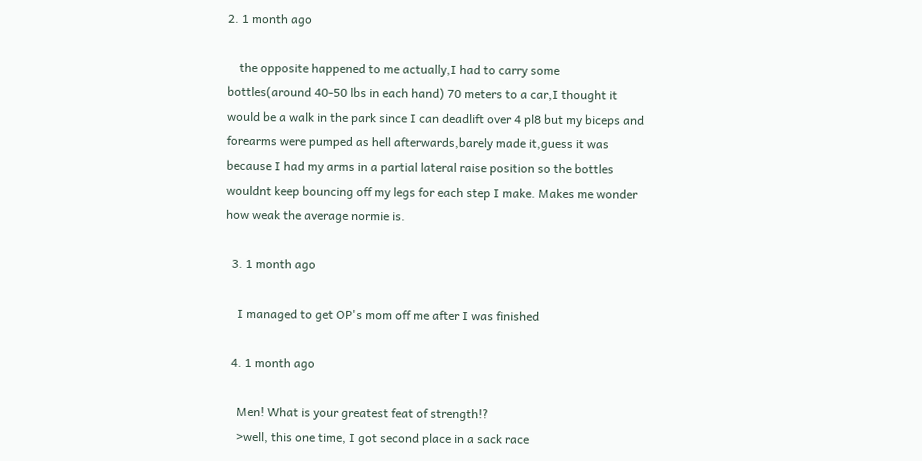2. 1 month ago

    the opposite happened to me actually,I had to carry some bottles(around 40-50 lbs in each hand) 70 meters to a car,I thought it would be a walk in the park since I can deadlift over 4 pl8 but my biceps and forearms were pumped as hell afterwards,barely made it,guess it was because I had my arms in a partial lateral raise position so the bottles wouldnt keep bouncing off my legs for each step I make. Makes me wonder how weak the average normie is.

  3. 1 month ago

    I managed to get OP's mom off me after I was finished

  4. 1 month ago

    Men! What is your greatest feat of strength!?
    >well, this one time, I got second place in a sack race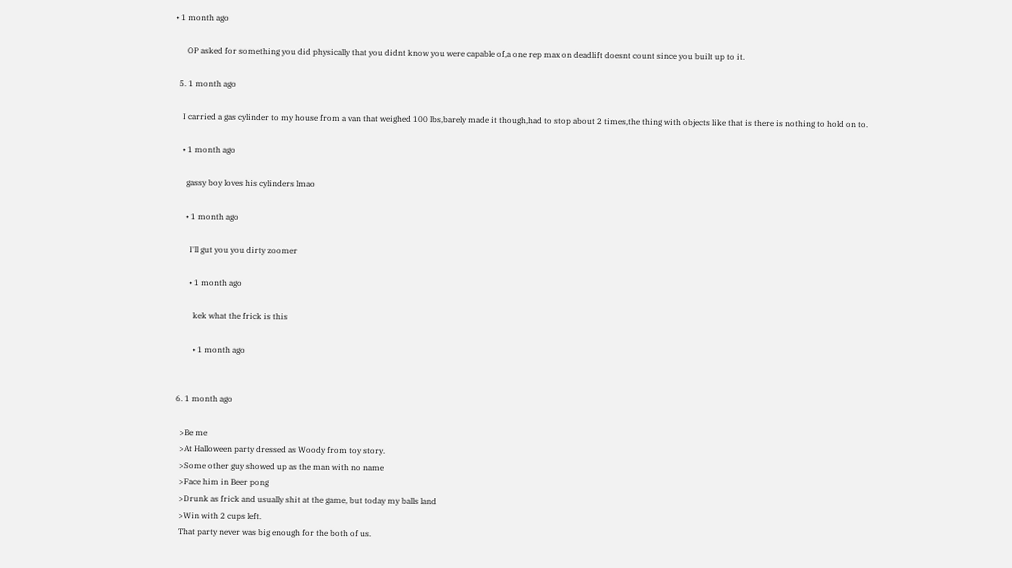• 1 month ago

      OP asked for something you did physically that you didnt know you were capable of,a one rep max on deadlift doesnt count since you built up to it.

  5. 1 month ago

    I carried a gas cylinder to my house from a van that weighed 100 lbs,barely made it though,had to stop about 2 times,the thing with objects like that is there is nothing to hold on to.

    • 1 month ago

      gassy boy loves his cylinders lmao

      • 1 month ago

        I'll gut you you dirty zoomer

        • 1 month ago

          kek what the frick is this

          • 1 month ago


  6. 1 month ago

    >Be me
    >At Halloween party dressed as Woody from toy story.
    >Some other guy showed up as the man with no name
    >Face him in Beer pong
    >Drunk as frick and usually shit at the game, but today my balls land
    >Win with 2 cups left.
    That party never was big enough for the both of us.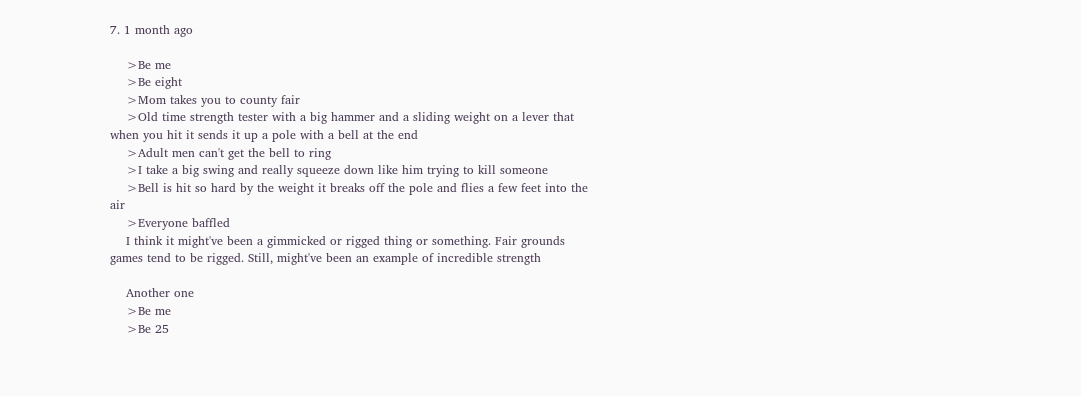7. 1 month ago

    >Be me
    >Be eight
    >Mom takes you to county fair
    >Old time strength tester with a big hammer and a sliding weight on a lever that when you hit it sends it up a pole with a bell at the end
    >Adult men can't get the bell to ring
    >I take a big swing and really squeeze down like him trying to kill someone
    >Bell is hit so hard by the weight it breaks off the pole and flies a few feet into the air
    >Everyone baffled
    I think it might've been a gimmicked or rigged thing or something. Fair grounds games tend to be rigged. Still, might've been an example of incredible strength

    Another one
    >Be me
    >Be 25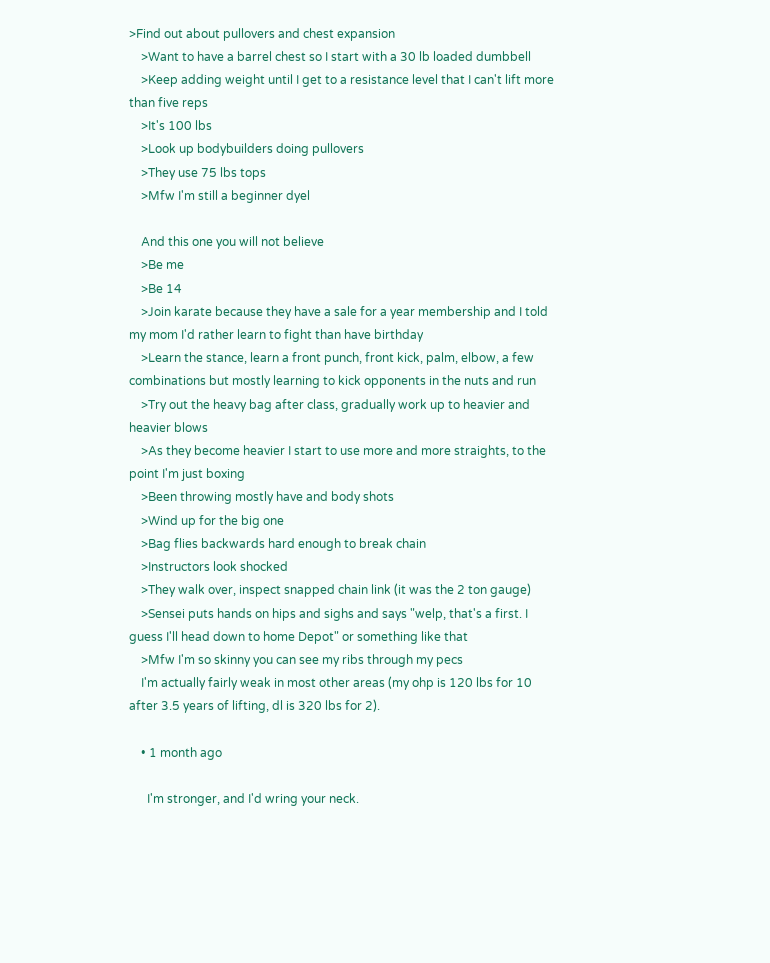>Find out about pullovers and chest expansion
    >Want to have a barrel chest so I start with a 30 lb loaded dumbbell
    >Keep adding weight until I get to a resistance level that I can't lift more than five reps
    >It's 100 lbs
    >Look up bodybuilders doing pullovers
    >They use 75 lbs tops
    >Mfw I'm still a beginner dyel

    And this one you will not believe
    >Be me
    >Be 14
    >Join karate because they have a sale for a year membership and I told my mom I'd rather learn to fight than have birthday
    >Learn the stance, learn a front punch, front kick, palm, elbow, a few combinations but mostly learning to kick opponents in the nuts and run
    >Try out the heavy bag after class, gradually work up to heavier and heavier blows
    >As they become heavier I start to use more and more straights, to the point I'm just boxing
    >Been throwing mostly have and body shots
    >Wind up for the big one
    >Bag flies backwards hard enough to break chain
    >Instructors look shocked
    >They walk over, inspect snapped chain link (it was the 2 ton gauge)
    >Sensei puts hands on hips and sighs and says "welp, that's a first. I guess I'll head down to home Depot" or something like that
    >Mfw I'm so skinny you can see my ribs through my pecs
    I'm actually fairly weak in most other areas (my ohp is 120 lbs for 10 after 3.5 years of lifting, dl is 320 lbs for 2).

    • 1 month ago

      I'm stronger, and I'd wring your neck.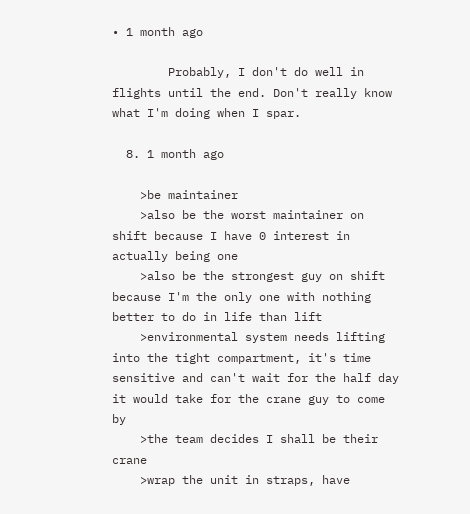• 1 month ago

        Probably, I don't do well in flights until the end. Don't really know what I'm doing when I spar.

  8. 1 month ago

    >be maintainer
    >also be the worst maintainer on shift because I have 0 interest in actually being one
    >also be the strongest guy on shift because I'm the only one with nothing better to do in life than lift
    >environmental system needs lifting into the tight compartment, it's time sensitive and can't wait for the half day it would take for the crane guy to come by
    >the team decides I shall be their crane
    >wrap the unit in straps, have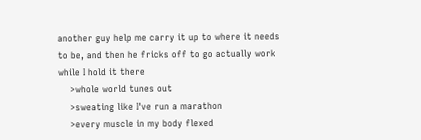another guy help me carry it up to where it needs to be, and then he fricks off to go actually work while I hold it there
    >whole world tunes out
    >sweating like I've run a marathon
    >every muscle in my body flexed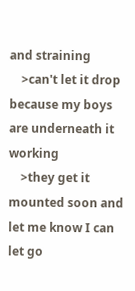and straining
    >can't let it drop because my boys are underneath it working
    >they get it mounted soon and let me know I can let go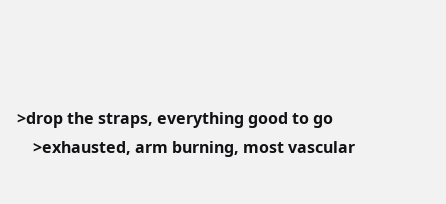>drop the straps, everything good to go
    >exhausted, arm burning, most vascular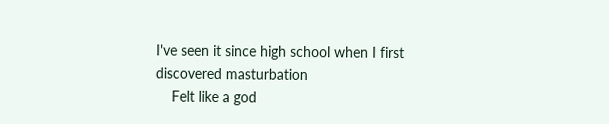I've seen it since high school when I first discovered masturbation
    Felt like a god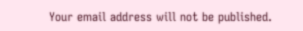Your email address will not be published.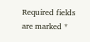Required fields are marked *